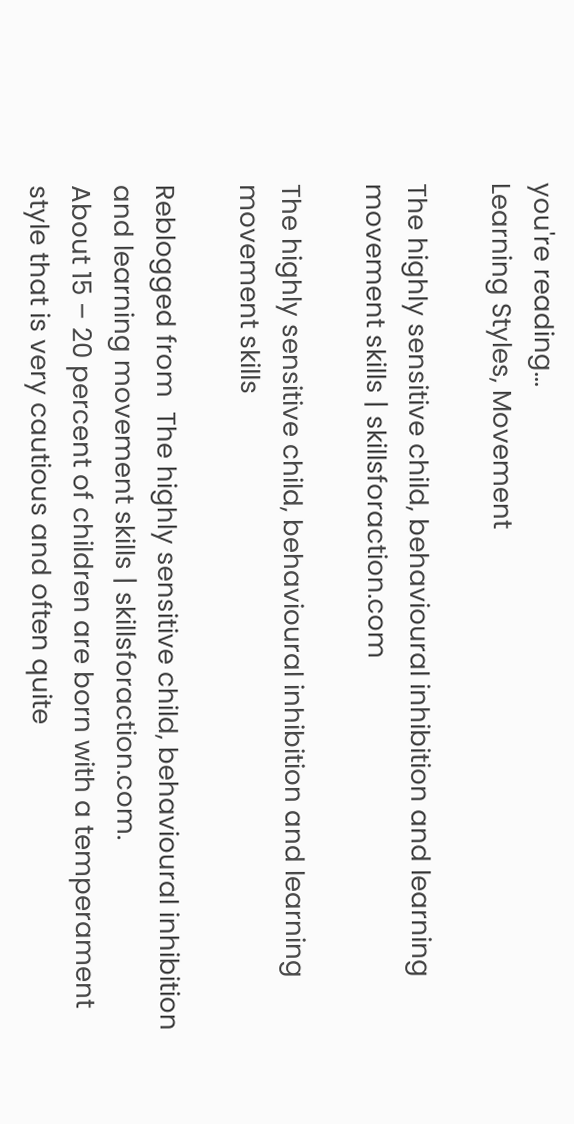you're reading...
Learning Styles, Movement

The highly sensitive child, behavioural inhibition and learning movement skills | skillsforaction.com

The highly sensitive child, behavioural inhibition and learning movement skills

Reblogged from  The highly sensitive child, behavioural inhibition and learning movement skills | skillsforaction.com.
About 15 – 20 percent of children are born with a temperament style that is very cautious and often quite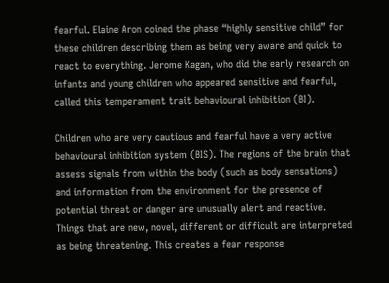fearful. Elaine Aron coined the phase “highly sensitive child” for these children describing them as being very aware and quick to react to everything. Jerome Kagan, who did the early research on infants and young children who appeared sensitive and fearful, called this temperament trait behavioural inhibition (BI).

Children who are very cautious and fearful have a very active behavioural inhibition system (BIS). The regions of the brain that assess signals from within the body (such as body sensations) and information from the environment for the presence of potential threat or danger are unusually alert and reactive. Things that are new, novel, different or difficult are interpreted as being threatening. This creates a fear response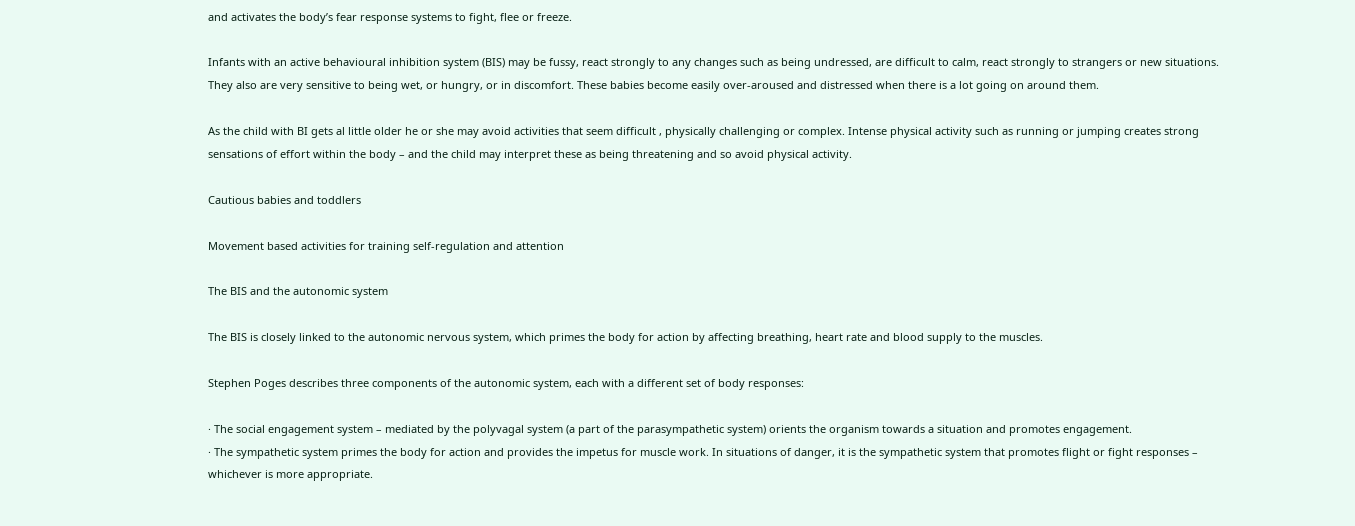and activates the body’s fear response systems to fight, flee or freeze.

Infants with an active behavioural inhibition system (BIS) may be fussy, react strongly to any changes such as being undressed, are difficult to calm, react strongly to strangers or new situations. They also are very sensitive to being wet, or hungry, or in discomfort. These babies become easily over-aroused and distressed when there is a lot going on around them.

As the child with BI gets al little older he or she may avoid activities that seem difficult , physically challenging or complex. Intense physical activity such as running or jumping creates strong sensations of effort within the body – and the child may interpret these as being threatening and so avoid physical activity.

Cautious babies and toddlers

Movement based activities for training self-regulation and attention

The BIS and the autonomic system

The BIS is closely linked to the autonomic nervous system, which primes the body for action by affecting breathing, heart rate and blood supply to the muscles.

Stephen Poges describes three components of the autonomic system, each with a different set of body responses:

· The social engagement system – mediated by the polyvagal system (a part of the parasympathetic system) orients the organism towards a situation and promotes engagement.
· The sympathetic system primes the body for action and provides the impetus for muscle work. In situations of danger, it is the sympathetic system that promotes flight or fight responses – whichever is more appropriate.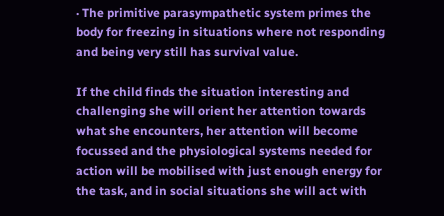· The primitive parasympathetic system primes the body for freezing in situations where not responding and being very still has survival value.

If the child finds the situation interesting and challenging she will orient her attention towards what she encounters, her attention will become focussed and the physiological systems needed for action will be mobilised with just enough energy for the task, and in social situations she will act with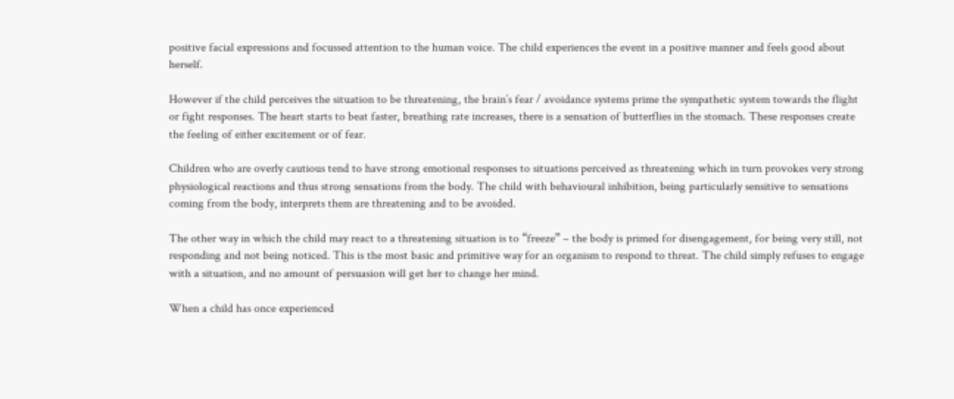positive facial expressions and focussed attention to the human voice. The child experiences the event in a positive manner and feels good about herself.

However if the child perceives the situation to be threatening, the brain’s fear / avoidance systems prime the sympathetic system towards the flight or fight responses. The heart starts to beat faster, breathing rate increases, there is a sensation of butterflies in the stomach. These responses create the feeling of either excitement or of fear.

Children who are overly cautious tend to have strong emotional responses to situations perceived as threatening which in turn provokes very strong physiological reactions and thus strong sensations from the body. The child with behavioural inhibition, being particularly sensitive to sensations coming from the body, interprets them are threatening and to be avoided.

The other way in which the child may react to a threatening situation is to “freeze” – the body is primed for disengagement, for being very still, not responding and not being noticed. This is the most basic and primitive way for an organism to respond to threat. The child simply refuses to engage with a situation, and no amount of persuasion will get her to change her mind.

When a child has once experienced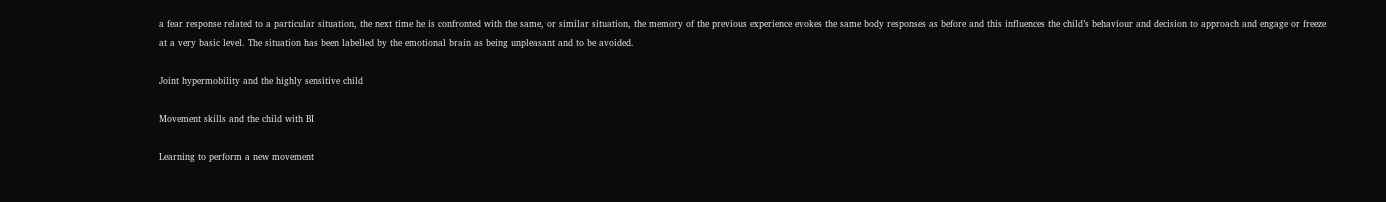a fear response related to a particular situation, the next time he is confronted with the same, or similar situation, the memory of the previous experience evokes the same body responses as before and this influences the child’s behaviour and decision to approach and engage or freeze at a very basic level. The situation has been labelled by the emotional brain as being unpleasant and to be avoided.

Joint hypermobility and the highly sensitive child

Movement skills and the child with BI

Learning to perform a new movement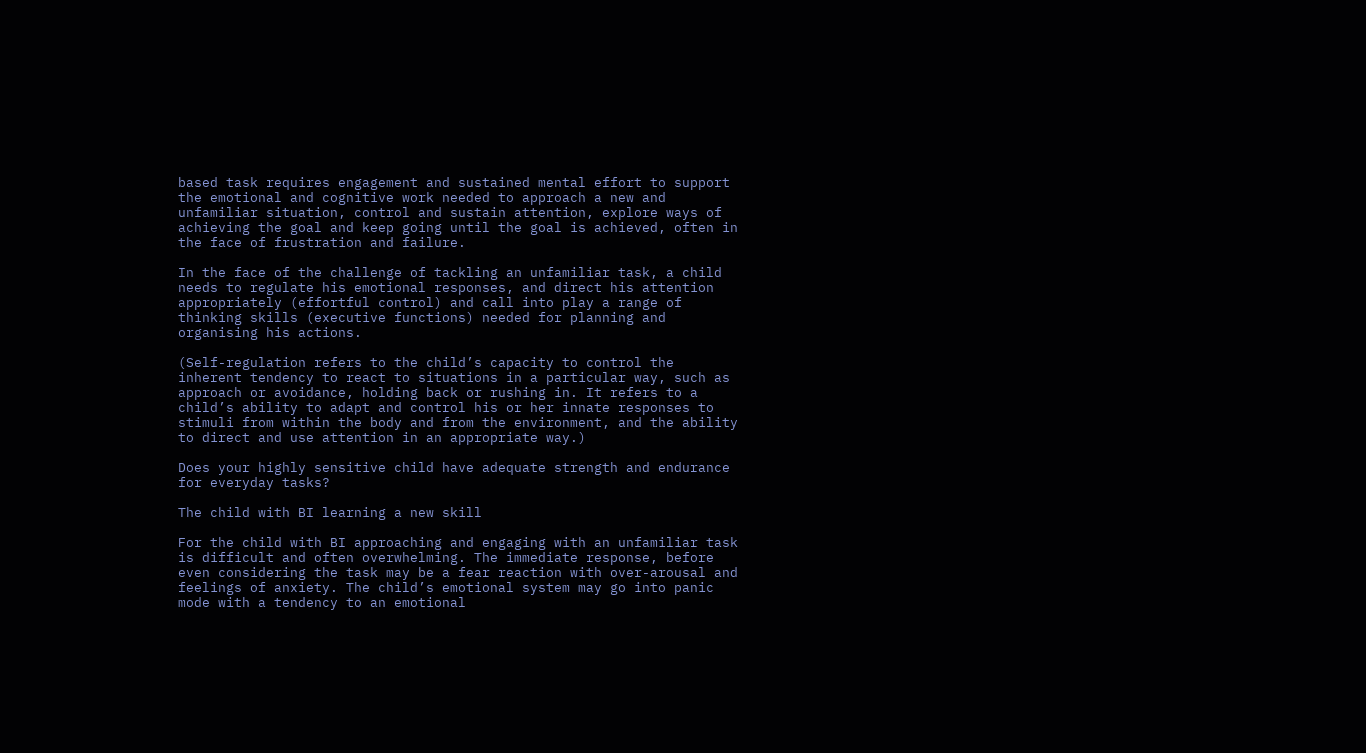based task requires engagement and sustained mental effort to support the emotional and cognitive work needed to approach a new and unfamiliar situation, control and sustain attention, explore ways of achieving the goal and keep going until the goal is achieved, often in the face of frustration and failure.

In the face of the challenge of tackling an unfamiliar task, a child needs to regulate his emotional responses, and direct his attention appropriately (effortful control) and call into play a range of thinking skills (executive functions) needed for planning and organising his actions.

(Self-regulation refers to the child’s capacity to control the inherent tendency to react to situations in a particular way, such as approach or avoidance, holding back or rushing in. It refers to a child’s ability to adapt and control his or her innate responses to stimuli from within the body and from the environment, and the ability to direct and use attention in an appropriate way.)

Does your highly sensitive child have adequate strength and endurance for everyday tasks?

The child with BI learning a new skill

For the child with BI approaching and engaging with an unfamiliar task is difficult and often overwhelming. The immediate response, before even considering the task may be a fear reaction with over-arousal and feelings of anxiety. The child’s emotional system may go into panic mode with a tendency to an emotional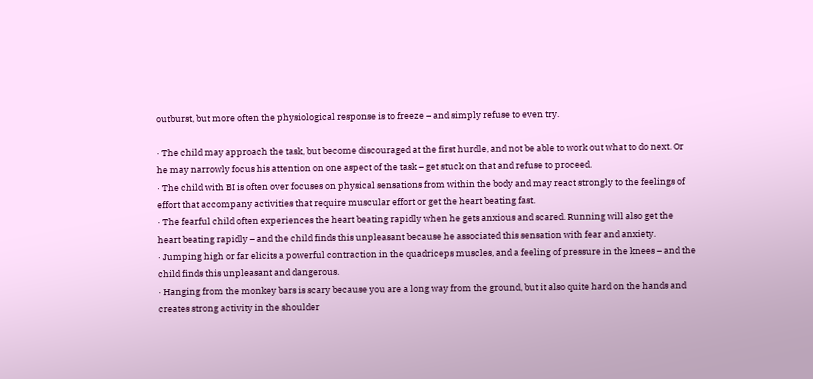outburst, but more often the physiological response is to freeze – and simply refuse to even try.

· The child may approach the task, but become discouraged at the first hurdle, and not be able to work out what to do next. Or he may narrowly focus his attention on one aspect of the task – get stuck on that and refuse to proceed.
· The child with BI is often over focuses on physical sensations from within the body and may react strongly to the feelings of effort that accompany activities that require muscular effort or get the heart beating fast.
· The fearful child often experiences the heart beating rapidly when he gets anxious and scared. Running will also get the heart beating rapidly – and the child finds this unpleasant because he associated this sensation with fear and anxiety.
· Jumping high or far elicits a powerful contraction in the quadriceps muscles, and a feeling of pressure in the knees – and the child finds this unpleasant and dangerous.
· Hanging from the monkey bars is scary because you are a long way from the ground, but it also quite hard on the hands and creates strong activity in the shoulder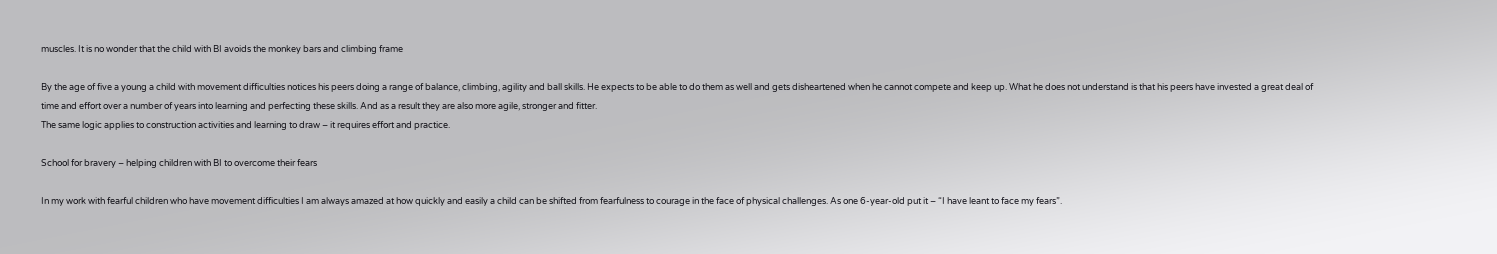muscles. It is no wonder that the child with BI avoids the monkey bars and climbing frame

By the age of five a young a child with movement difficulties notices his peers doing a range of balance, climbing, agility and ball skills. He expects to be able to do them as well and gets disheartened when he cannot compete and keep up. What he does not understand is that his peers have invested a great deal of time and effort over a number of years into learning and perfecting these skills. And as a result they are also more agile, stronger and fitter.
The same logic applies to construction activities and learning to draw – it requires effort and practice.

School for bravery – helping children with BI to overcome their fears

In my work with fearful children who have movement difficulties I am always amazed at how quickly and easily a child can be shifted from fearfulness to courage in the face of physical challenges. As one 6-year-old put it – “I have leant to face my fears”.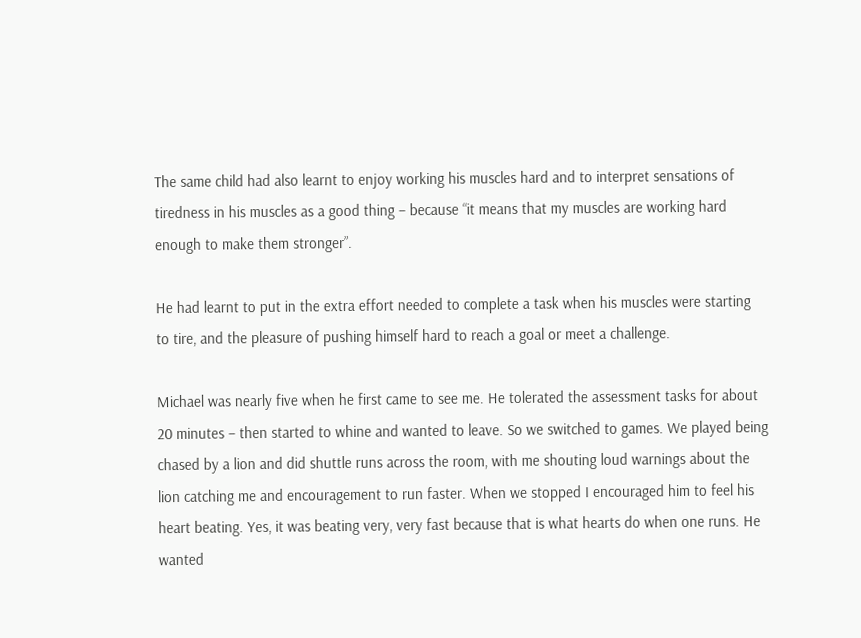The same child had also learnt to enjoy working his muscles hard and to interpret sensations of tiredness in his muscles as a good thing – because “it means that my muscles are working hard enough to make them stronger”.

He had learnt to put in the extra effort needed to complete a task when his muscles were starting to tire, and the pleasure of pushing himself hard to reach a goal or meet a challenge.

Michael was nearly five when he first came to see me. He tolerated the assessment tasks for about 20 minutes – then started to whine and wanted to leave. So we switched to games. We played being chased by a lion and did shuttle runs across the room, with me shouting loud warnings about the lion catching me and encouragement to run faster. When we stopped I encouraged him to feel his heart beating. Yes, it was beating very, very fast because that is what hearts do when one runs. He wanted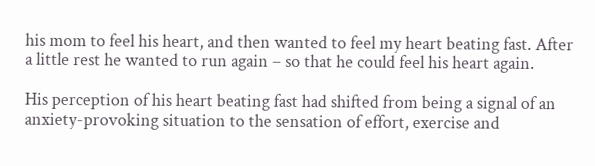his mom to feel his heart, and then wanted to feel my heart beating fast. After a little rest he wanted to run again – so that he could feel his heart again.

His perception of his heart beating fast had shifted from being a signal of an anxiety-provoking situation to the sensation of effort, exercise and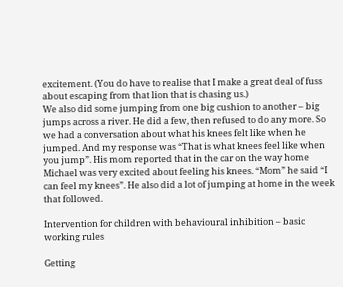excitement. (You do have to realise that I make a great deal of fuss about escaping from that lion that is chasing us.)
We also did some jumping from one big cushion to another – big jumps across a river. He did a few, then refused to do any more. So we had a conversation about what his knees felt like when he jumped. And my response was “That is what knees feel like when you jump”. His mom reported that in the car on the way home Michael was very excited about feeling his knees. “Mom” he said “I can feel my knees”. He also did a lot of jumping at home in the week that followed.

Intervention for children with behavioural inhibition – basic working rules

Getting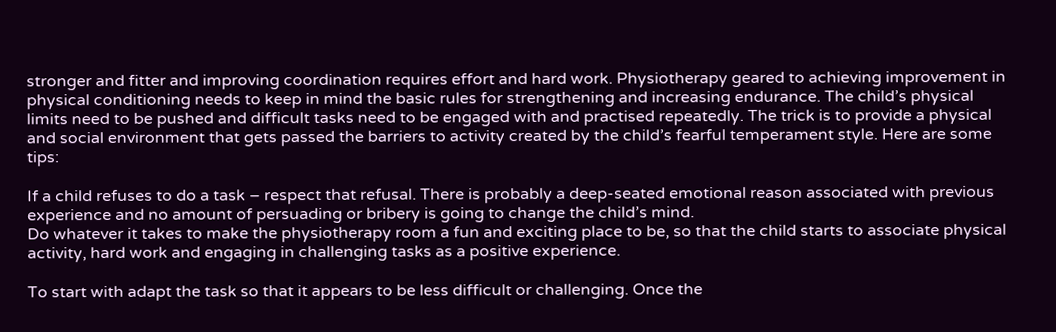stronger and fitter and improving coordination requires effort and hard work. Physiotherapy geared to achieving improvement in physical conditioning needs to keep in mind the basic rules for strengthening and increasing endurance. The child’s physical limits need to be pushed and difficult tasks need to be engaged with and practised repeatedly. The trick is to provide a physical and social environment that gets passed the barriers to activity created by the child’s fearful temperament style. Here are some tips:

If a child refuses to do a task – respect that refusal. There is probably a deep-seated emotional reason associated with previous experience and no amount of persuading or bribery is going to change the child’s mind.
Do whatever it takes to make the physiotherapy room a fun and exciting place to be, so that the child starts to associate physical activity, hard work and engaging in challenging tasks as a positive experience.

To start with adapt the task so that it appears to be less difficult or challenging. Once the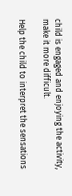child is engaged and enjoying the activity, make it more difficult.

Help the child to interpret the sensations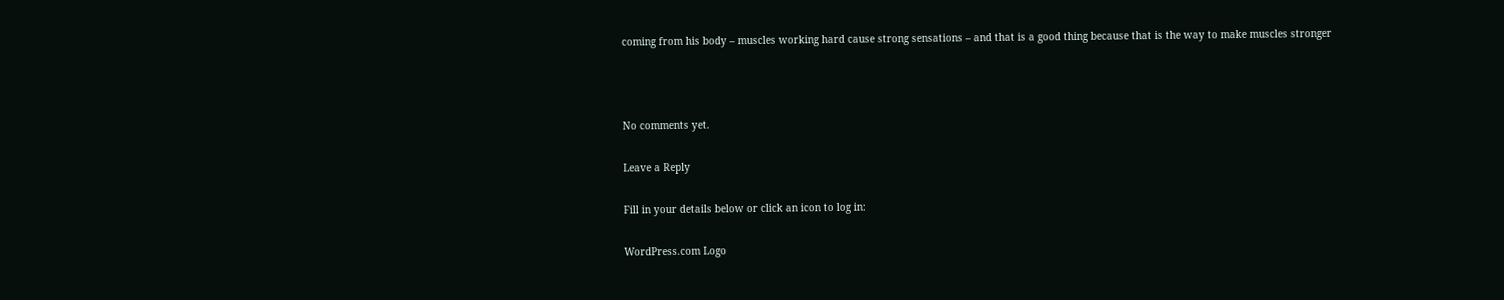coming from his body – muscles working hard cause strong sensations – and that is a good thing because that is the way to make muscles stronger



No comments yet.

Leave a Reply

Fill in your details below or click an icon to log in:

WordPress.com Logo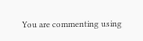You are commenting using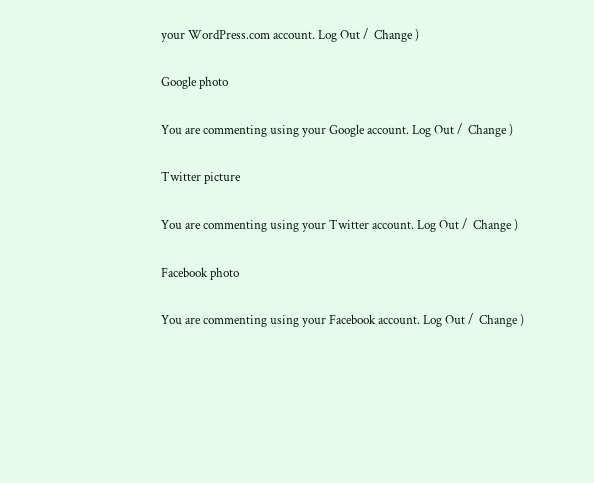your WordPress.com account. Log Out /  Change )

Google photo

You are commenting using your Google account. Log Out /  Change )

Twitter picture

You are commenting using your Twitter account. Log Out /  Change )

Facebook photo

You are commenting using your Facebook account. Log Out /  Change )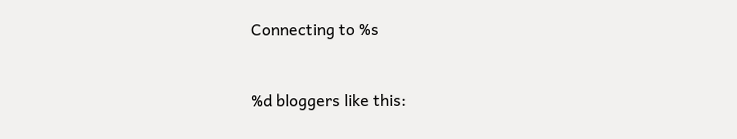Connecting to %s


%d bloggers like this: